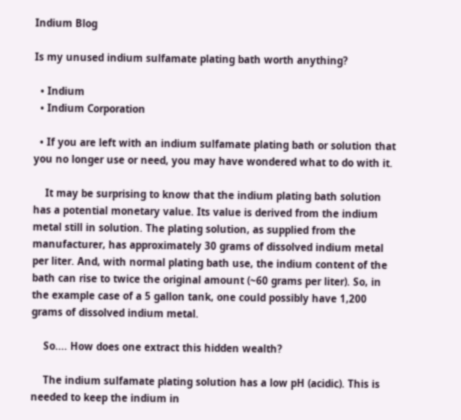Indium Blog

Is my unused indium sulfamate plating bath worth anything?

  • Indium
  • Indium Corporation

  • If you are left with an indium sulfamate plating bath or solution that you no longer use or need, you may have wondered what to do with it.

    It may be surprising to know that the indium plating bath solution has a potential monetary value. Its value is derived from the indium metal still in solution. The plating solution, as supplied from the manufacturer, has approximately 30 grams of dissolved indium metal per liter. And, with normal plating bath use, the indium content of the bath can rise to twice the original amount (~60 grams per liter). So, in the example case of a 5 gallon tank, one could possibly have 1,200 grams of dissolved indium metal.

    So.... How does one extract this hidden wealth?

    The indium sulfamate plating solution has a low pH (acidic). This is needed to keep the indium in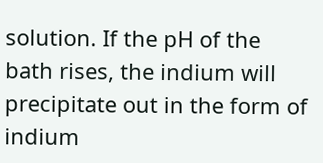solution. If the pH of the bath rises, the indium will precipitate out in the form of indium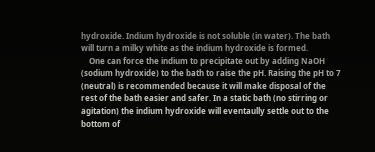hydroxide. Indium hydroxide is not soluble (in water). The bath will turn a milky white as the indium hydroxide is formed.
    One can force the indium to precipitate out by adding NaOH (sodium hydroxide) to the bath to raise the pH. Raising the pH to 7 (neutral) is recommended because it will make disposal of the rest of the bath easier and safer. In a static bath (no stirring or agitation) the indium hydroxide will eventaully settle out to the bottom of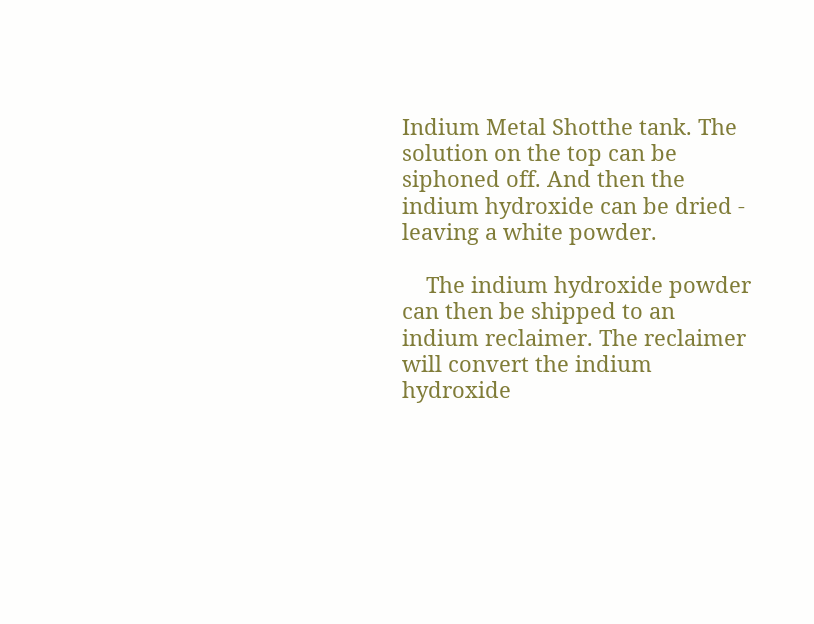Indium Metal Shotthe tank. The solution on the top can be siphoned off. And then the indium hydroxide can be dried - leaving a white powder.

    The indium hydroxide powder can then be shipped to an indium reclaimer. The reclaimer will convert the indium hydroxide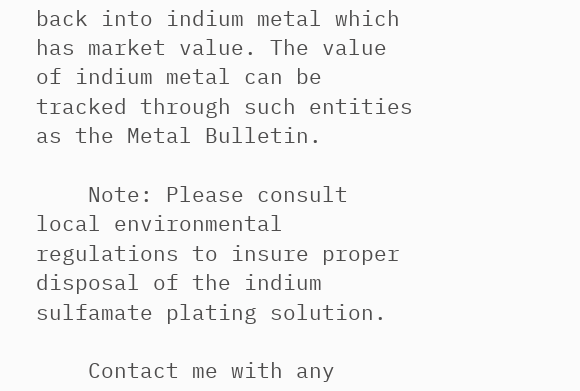back into indium metal which has market value. The value of indium metal can be tracked through such entities as the Metal Bulletin.

    Note: Please consult local environmental regulations to insure proper disposal of the indium sulfamate plating solution.

    Contact me with any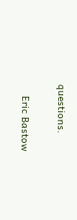questions.

    Eric Bastow